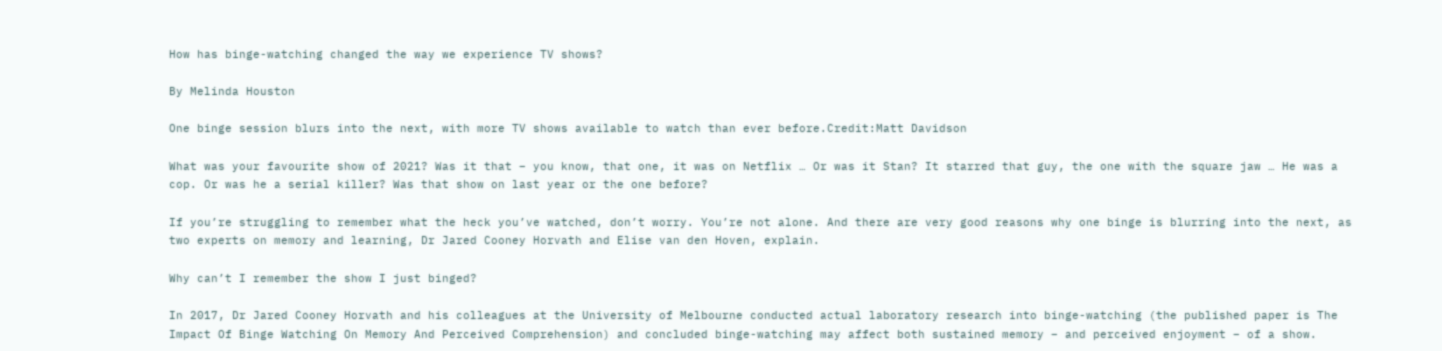How has binge-watching changed the way we experience TV shows?

By Melinda Houston

One binge session blurs into the next, with more TV shows available to watch than ever before.Credit:Matt Davidson

What was your favourite show of 2021? Was it that – you know, that one, it was on Netflix … Or was it Stan? It starred that guy, the one with the square jaw … He was a cop. Or was he a serial killer? Was that show on last year or the one before?

If you’re struggling to remember what the heck you’ve watched, don’t worry. You’re not alone. And there are very good reasons why one binge is blurring into the next, as two experts on memory and learning, Dr Jared Cooney Horvath and Elise van den Hoven, explain.

Why can’t I remember the show I just binged?

In 2017, Dr Jared Cooney Horvath and his colleagues at the University of Melbourne conducted actual laboratory research into binge-watching (the published paper is The Impact Of Binge Watching On Memory And Perceived Comprehension) and concluded binge-watching may affect both sustained memory – and perceived enjoyment – of a show.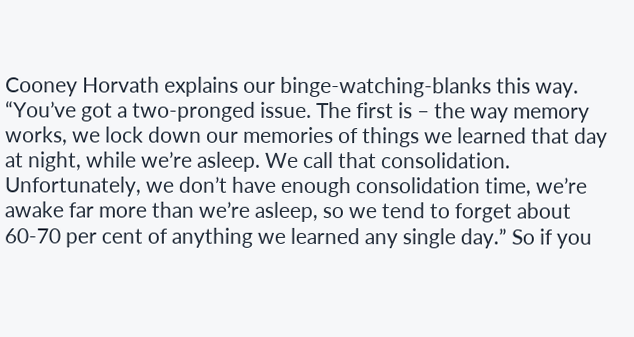Cooney Horvath explains our binge-watching-blanks this way. “You’ve got a two-pronged issue. The first is – the way memory works, we lock down our memories of things we learned that day at night, while we’re asleep. We call that consolidation. Unfortunately, we don’t have enough consolidation time, we’re awake far more than we’re asleep, so we tend to forget about 60-70 per cent of anything we learned any single day.” So if you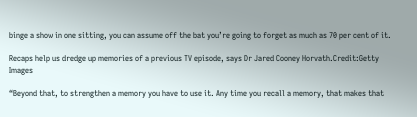binge a show in one sitting, you can assume off the bat you’re going to forget as much as 70 per cent of it.

Recaps help us dredge up memories of a previous TV episode, says Dr Jared Cooney Horvath.Credit:Getty Images

“Beyond that, to strengthen a memory you have to use it. Any time you recall a memory, that makes that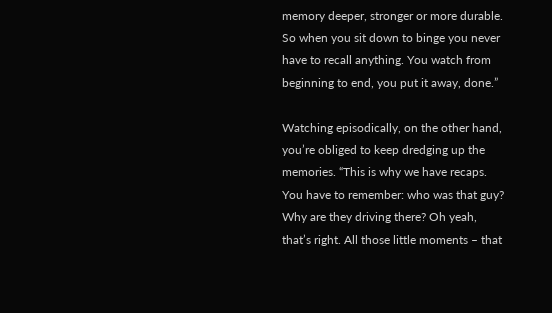memory deeper, stronger or more durable. So when you sit down to binge you never have to recall anything. You watch from beginning to end, you put it away, done.”

Watching episodically, on the other hand, you’re obliged to keep dredging up the memories. “This is why we have recaps. You have to remember: who was that guy? Why are they driving there? Oh yeah, that’s right. All those little moments – that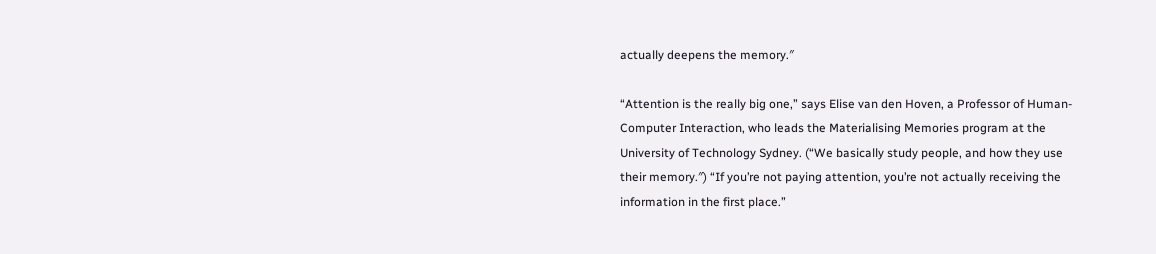actually deepens the memory.″

“Attention is the really big one,” says Elise van den Hoven, a Professor of Human-Computer Interaction, who leads the Materialising Memories program at the University of Technology Sydney. (“We basically study people, and how they use their memory.″) “If you’re not paying attention, you’re not actually receiving the information in the first place.”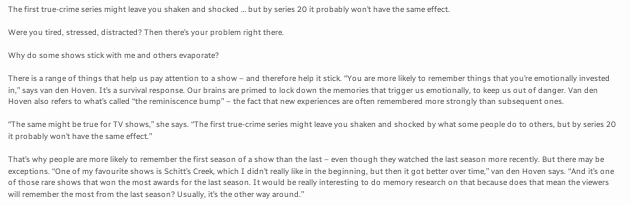The first true-crime series might leave you shaken and shocked … but by series 20 it probably won’t have the same effect.

Were you tired, stressed, distracted? Then there’s your problem right there.

Why do some shows stick with me and others evaporate?

There is a range of things that help us pay attention to a show – and therefore help it stick. “You are more likely to remember things that you’re emotionally invested in,” says van den Hoven. It’s a survival response. Our brains are primed to lock down the memories that trigger us emotionally, to keep us out of danger. Van den Hoven also refers to what’s called “the reminiscence bump” – the fact that new experiences are often remembered more strongly than subsequent ones.

“The same might be true for TV shows,” she says. “The first true-crime series might leave you shaken and shocked by what some people do to others, but by series 20 it probably won’t have the same effect.”

That’s why people are more likely to remember the first season of a show than the last – even though they watched the last season more recently. But there may be exceptions. “One of my favourite shows is Schitt’s Creek, which I didn’t really like in the beginning, but then it got better over time,” van den Hoven says. “And it’s one of those rare shows that won the most awards for the last season. It would be really interesting to do memory research on that because does that mean the viewers will remember the most from the last season? Usually, it’s the other way around.”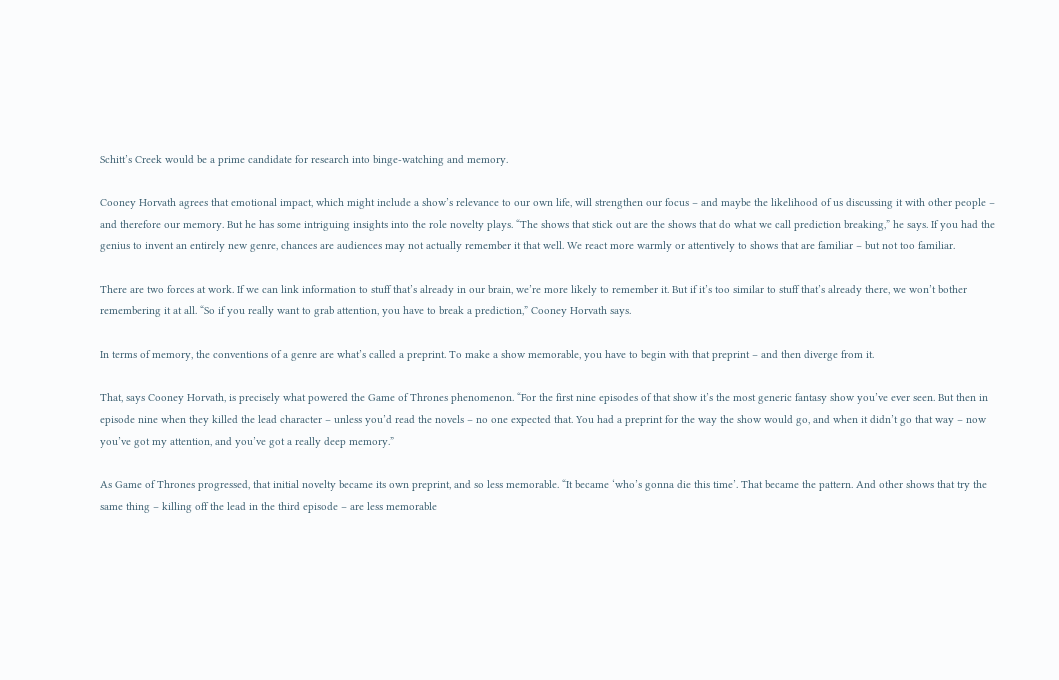Schitt’s Creek would be a prime candidate for research into binge-watching and memory.

Cooney Horvath agrees that emotional impact, which might include a show’s relevance to our own life, will strengthen our focus – and maybe the likelihood of us discussing it with other people – and therefore our memory. But he has some intriguing insights into the role novelty plays. “The shows that stick out are the shows that do what we call prediction breaking,” he says. If you had the genius to invent an entirely new genre, chances are audiences may not actually remember it that well. We react more warmly or attentively to shows that are familiar – but not too familiar.

There are two forces at work. If we can link information to stuff that’s already in our brain, we’re more likely to remember it. But if it’s too similar to stuff that’s already there, we won’t bother remembering it at all. “So if you really want to grab attention, you have to break a prediction,” Cooney Horvath says.

In terms of memory, the conventions of a genre are what’s called a preprint. To make a show memorable, you have to begin with that preprint – and then diverge from it.

That, says Cooney Horvath, is precisely what powered the Game of Thrones phenomenon. “For the first nine episodes of that show it’s the most generic fantasy show you’ve ever seen. But then in episode nine when they killed the lead character – unless you’d read the novels – no one expected that. You had a preprint for the way the show would go, and when it didn’t go that way – now you’ve got my attention, and you’ve got a really deep memory.”

As Game of Thrones progressed, that initial novelty became its own preprint, and so less memorable. “It became ‘who’s gonna die this time’. That became the pattern. And other shows that try the same thing – killing off the lead in the third episode – are less memorable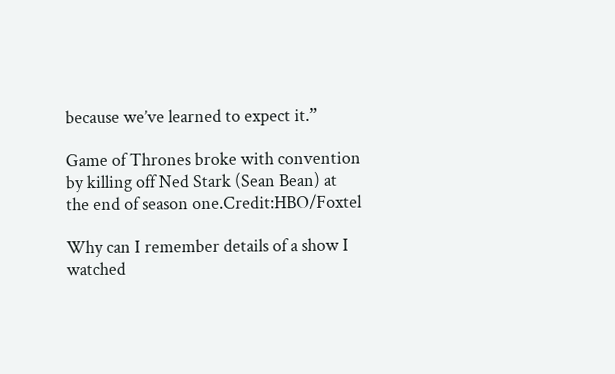because we’ve learned to expect it.”

Game of Thrones broke with convention by killing off Ned Stark (Sean Bean) at the end of season one.Credit:HBO/Foxtel

Why can I remember details of a show I watched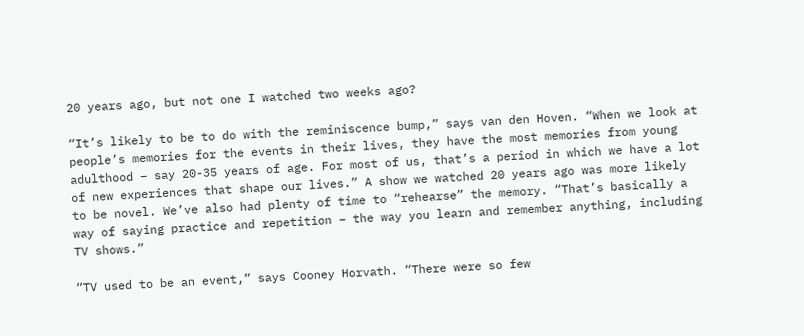20 years ago, but not one I watched two weeks ago?

“It’s likely to be to do with the reminiscence bump,” says van den Hoven. “When we look at people’s memories for the events in their lives, they have the most memories from young adulthood – say 20-35 years of age. For most of us, that’s a period in which we have a lot of new experiences that shape our lives.” A show we watched 20 years ago was more likely to be novel. We’ve also had plenty of time to “rehearse” the memory. “That’s basically a way of saying practice and repetition – the way you learn and remember anything, including TV shows.”

“TV used to be an event,” says Cooney Horvath. “There were so few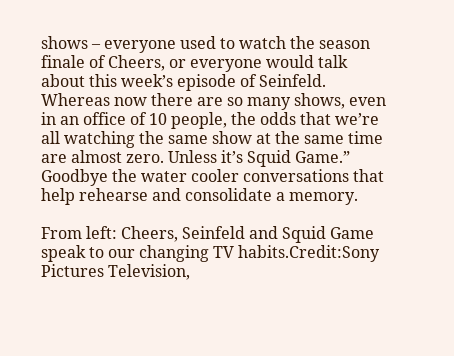shows – everyone used to watch the season finale of Cheers, or everyone would talk about this week’s episode of Seinfeld. Whereas now there are so many shows, even in an office of 10 people, the odds that we’re all watching the same show at the same time are almost zero. Unless it’s Squid Game.” Goodbye the water cooler conversations that help rehearse and consolidate a memory.

From left: Cheers, Seinfeld and Squid Game speak to our changing TV habits.Credit:Sony Pictures Television,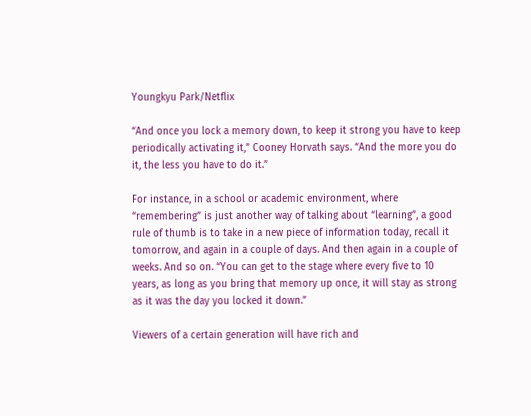Youngkyu Park/Netflix

“And once you lock a memory down, to keep it strong you have to keep periodically activating it,” Cooney Horvath says. “And the more you do it, the less you have to do it.”

For instance, in a school or academic environment, where “remembering” is just another way of talking about “learning”, a good rule of thumb is to take in a new piece of information today, recall it tomorrow, and again in a couple of days. And then again in a couple of weeks. And so on. “You can get to the stage where every five to 10 years, as long as you bring that memory up once, it will stay as strong as it was the day you locked it down.”

Viewers of a certain generation will have rich and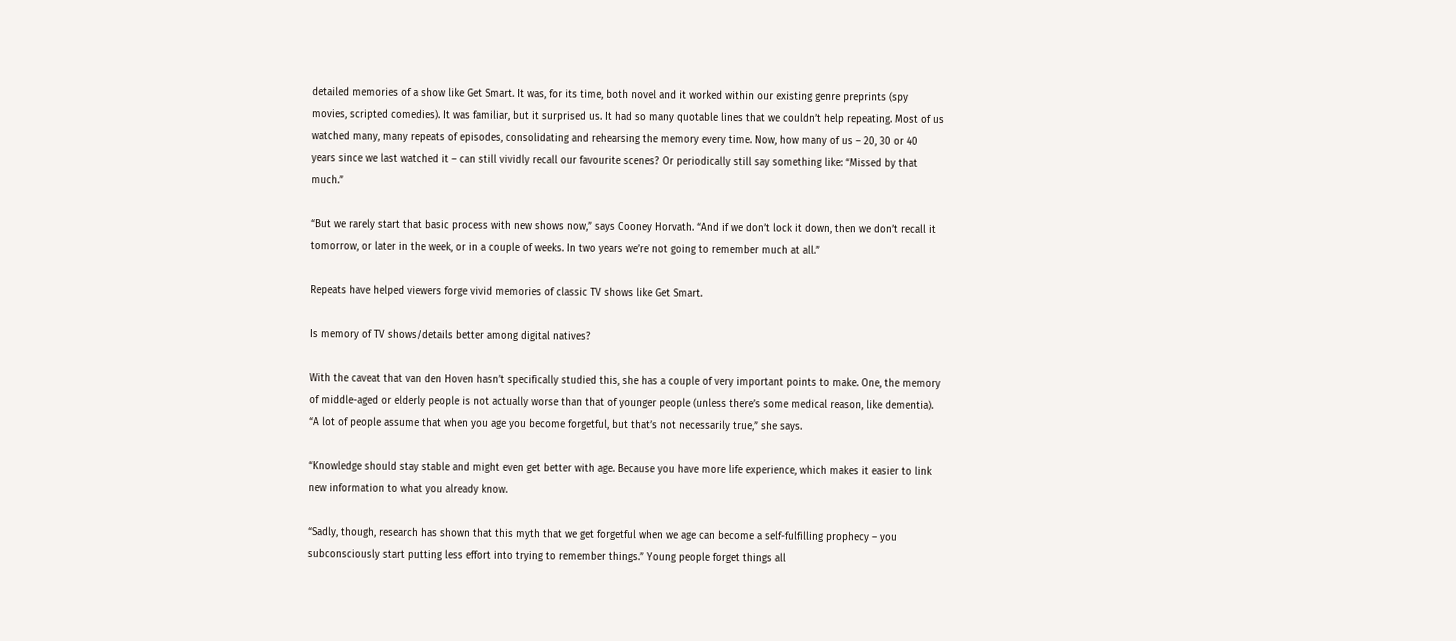detailed memories of a show like Get Smart. It was, for its time, both novel and it worked within our existing genre preprints (spy movies, scripted comedies). It was familiar, but it surprised us. It had so many quotable lines that we couldn’t help repeating. Most of us watched many, many repeats of episodes, consolidating and rehearsing the memory every time. Now, how many of us – 20, 30 or 40 years since we last watched it – can still vividly recall our favourite scenes? Or periodically still say something like: “Missed by that much.”

“But we rarely start that basic process with new shows now,” says Cooney Horvath. “And if we don’t lock it down, then we don’t recall it tomorrow, or later in the week, or in a couple of weeks. In two years we’re not going to remember much at all.”

Repeats have helped viewers forge vivid memories of classic TV shows like Get Smart.

Is memory of TV shows/details better among digital natives?

With the caveat that van den Hoven hasn’t specifically studied this, she has a couple of very important points to make. One, the memory of middle-aged or elderly people is not actually worse than that of younger people (unless there’s some medical reason, like dementia). “A lot of people assume that when you age you become forgetful, but that’s not necessarily true,” she says.

“Knowledge should stay stable and might even get better with age. Because you have more life experience, which makes it easier to link new information to what you already know.

“Sadly, though, research has shown that this myth that we get forgetful when we age can become a self-fulfilling prophecy – you subconsciously start putting less effort into trying to remember things.” Young people forget things all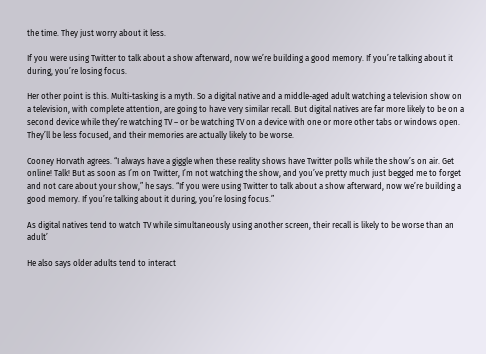the time. They just worry about it less.

If you were using Twitter to talk about a show afterward, now we’re building a good memory. If you’re talking about it during, you’re losing focus.

Her other point is this. Multi-tasking is a myth. So a digital native and a middle-aged adult watching a television show on a television, with complete attention, are going to have very similar recall. But digital natives are far more likely to be on a second device while they’re watching TV – or be watching TV on a device with one or more other tabs or windows open. They’ll be less focused, and their memories are actually likely to be worse.

Cooney Horvath agrees. “I always have a giggle when these reality shows have Twitter polls while the show’s on air. Get online! Talk! But as soon as I’m on Twitter, I’m not watching the show, and you’ve pretty much just begged me to forget and not care about your show,” he says. “If you were using Twitter to talk about a show afterward, now we’re building a good memory. If you’re talking about it during, you’re losing focus.”

As digital natives tend to watch TV while simultaneously using another screen, their recall is likely to be worse than an adult’

He also says older adults tend to interact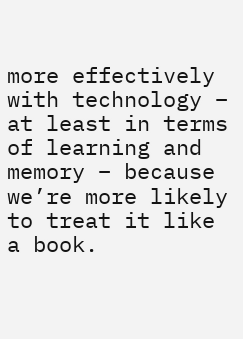more effectively with technology – at least in terms of learning and memory – because we’re more likely to treat it like a book.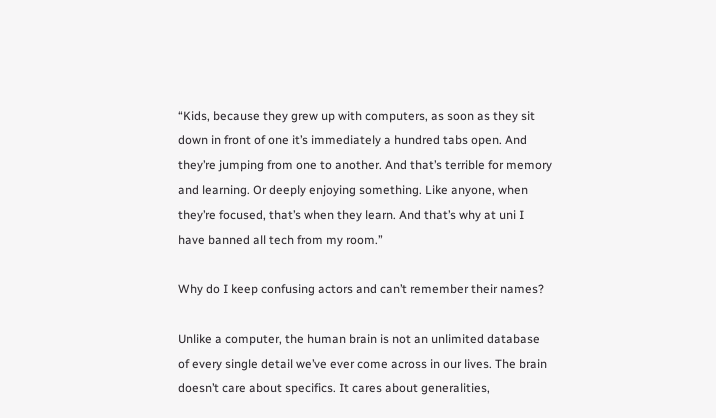“Kids, because they grew up with computers, as soon as they sit down in front of one it’s immediately a hundred tabs open. And they’re jumping from one to another. And that’s terrible for memory and learning. Or deeply enjoying something. Like anyone, when they’re focused, that’s when they learn. And that’s why at uni I have banned all tech from my room.”

Why do I keep confusing actors and can’t remember their names?

Unlike a computer, the human brain is not an unlimited database of every single detail we’ve ever come across in our lives. The brain doesn’t care about specifics. It cares about generalities,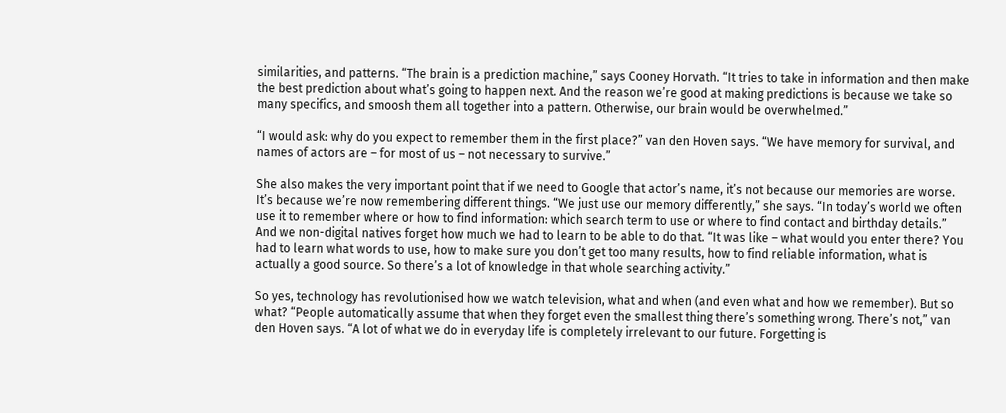similarities, and patterns. “The brain is a prediction machine,” says Cooney Horvath. “It tries to take in information and then make the best prediction about what’s going to happen next. And the reason we’re good at making predictions is because we take so many specifics, and smoosh them all together into a pattern. Otherwise, our brain would be overwhelmed.”

“I would ask: why do you expect to remember them in the first place?” van den Hoven says. “We have memory for survival, and names of actors are – for most of us – not necessary to survive.”

She also makes the very important point that if we need to Google that actor’s name, it’s not because our memories are worse. It’s because we’re now remembering different things. “We just use our memory differently,” she says. “In today’s world we often use it to remember where or how to find information: which search term to use or where to find contact and birthday details.” And we non-digital natives forget how much we had to learn to be able to do that. “It was like – what would you enter there? You had to learn what words to use, how to make sure you don’t get too many results, how to find reliable information, what is actually a good source. So there’s a lot of knowledge in that whole searching activity.”

So yes, technology has revolutionised how we watch television, what and when (and even what and how we remember). But so what? “People automatically assume that when they forget even the smallest thing there’s something wrong. There’s not,” van den Hoven says. “A lot of what we do in everyday life is completely irrelevant to our future. Forgetting is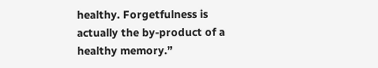healthy. Forgetfulness is actually the by-product of a healthy memory.”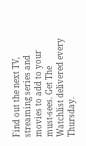Find out the next TV, streaming series and movies to add to your must-sees. Get The Watchlist delivered every Thursday.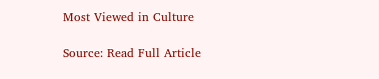Most Viewed in Culture

Source: Read Full Article